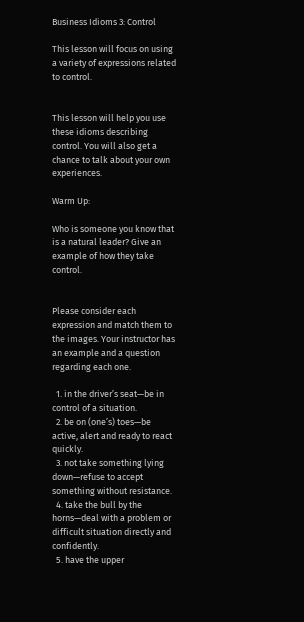Business Idioms 3: Control

This lesson will focus on using a variety of expressions related to control.


This lesson will help you use these idioms describing control. You will also get a chance to talk about your own experiences.

Warm Up:

Who is someone you know that is a natural leader? Give an example of how they take control.


Please consider each expression and match them to the images. Your instructor has an example and a question regarding each one.

  1. in the driver’s seat—be in control of a situation.
  2. be on (one’s) toes—be active, alert and ready to react quickly.
  3. not take something lying down—refuse to accept something without resistance.
  4. take the bull by the horns—deal with a problem or difficult situation directly and confidently.
  5. have the upper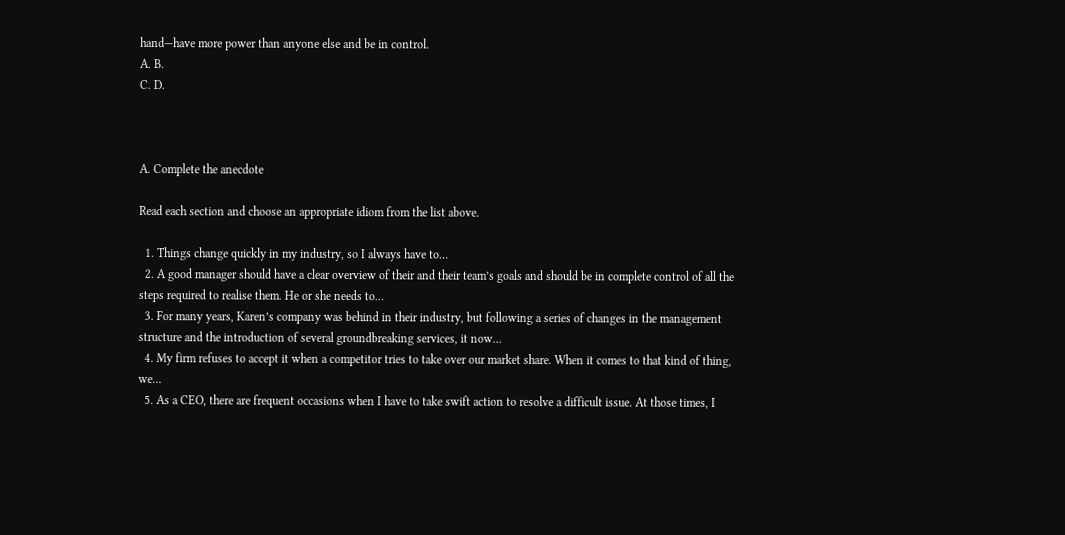hand—have more power than anyone else and be in control.
A. B.
C. D.



A. Complete the anecdote

Read each section and choose an appropriate idiom from the list above.

  1. Things change quickly in my industry, so I always have to…
  2. A good manager should have a clear overview of their and their team’s goals and should be in complete control of all the steps required to realise them. He or she needs to…
  3. For many years, Karen’s company was behind in their industry, but following a series of changes in the management structure and the introduction of several groundbreaking services, it now…
  4. My firm refuses to accept it when a competitor tries to take over our market share. When it comes to that kind of thing, we…
  5. As a CEO, there are frequent occasions when I have to take swift action to resolve a difficult issue. At those times, I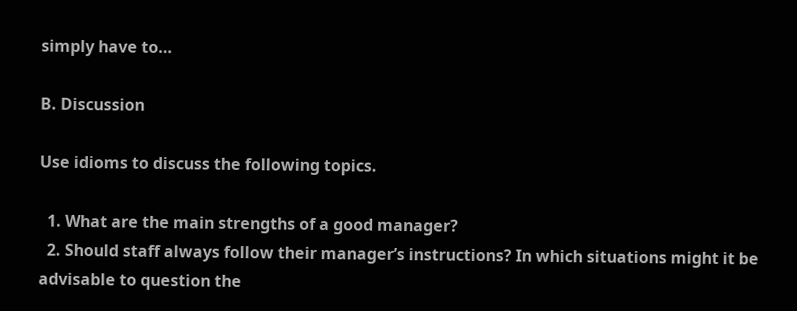simply have to…

B. Discussion

Use idioms to discuss the following topics.

  1. What are the main strengths of a good manager?
  2. Should staff always follow their manager’s instructions? In which situations might it be advisable to question the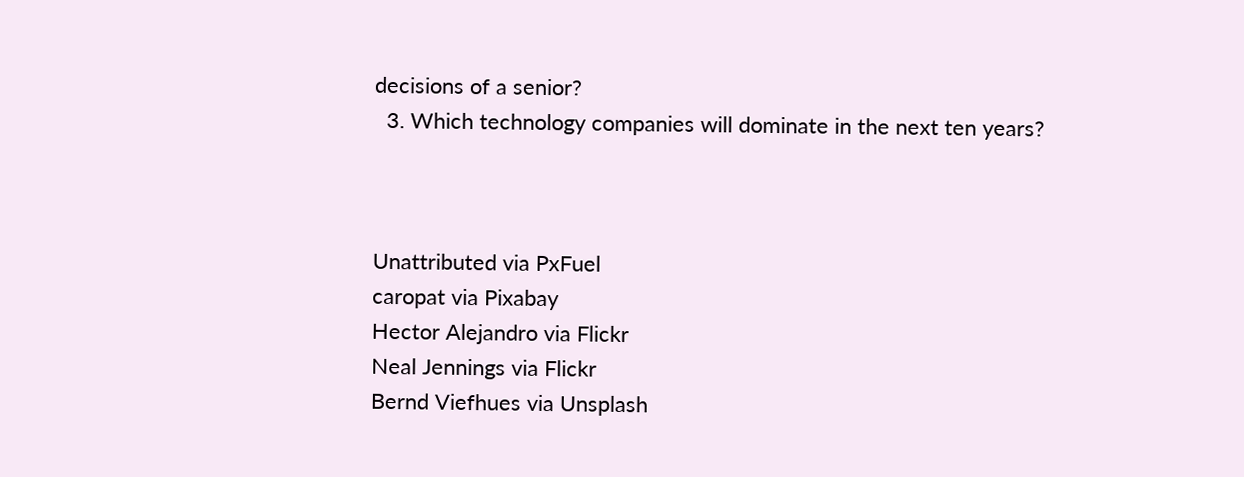decisions of a senior?
  3. Which technology companies will dominate in the next ten years?



Unattributed via PxFuel
caropat via Pixabay
Hector Alejandro via Flickr
Neal Jennings via Flickr
Bernd Viefhues via Unsplash